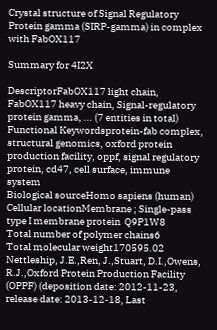Crystal structure of Signal Regulatory Protein gamma (SIRP-gamma) in complex with FabOX117

Summary for 4I2X

DescriptorFabOX117 light chain, FabOX117 heavy chain, Signal-regulatory protein gamma, ... (7 entities in total)
Functional Keywordsprotein-fab complex, structural genomics, oxford protein production facility, oppf, signal regulatory protein, cd47, cell surface, immune system
Biological sourceHomo sapiens (human)
Cellular locationMembrane ; Single-pass type I membrane protein  Q9P1W8
Total number of polymer chains6
Total molecular weight170595.02
Nettleship, J.E.,Ren, J.,Stuart, D.I.,Owens, R.J.,Oxford Protein Production Facility (OPPF) (deposition date: 2012-11-23, release date: 2013-12-18, Last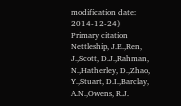modification date: 2014-12-24)
Primary citation
Nettleship, J.E.,Ren, J.,Scott, D.J.,Rahman, N.,Hatherley, D.,Zhao, Y.,Stuart, D.I.,Barclay, A.N.,Owens, R.J.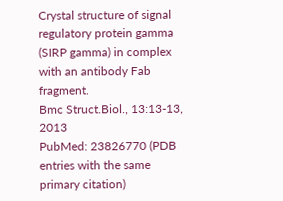Crystal structure of signal regulatory protein gamma (SIRP gamma) in complex with an antibody Fab fragment.
Bmc Struct.Biol., 13:13-13, 2013
PubMed: 23826770 (PDB entries with the same primary citation)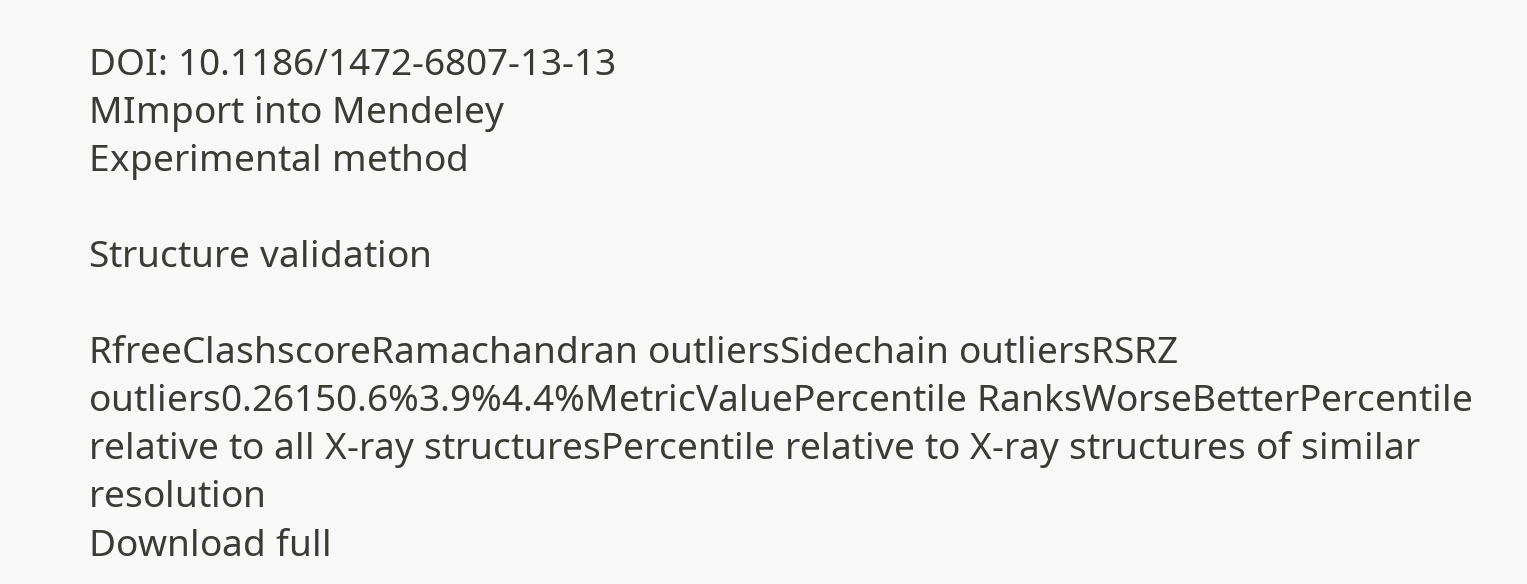DOI: 10.1186/1472-6807-13-13
MImport into Mendeley
Experimental method

Structure validation

RfreeClashscoreRamachandran outliersSidechain outliersRSRZ outliers0.26150.6%3.9%4.4%MetricValuePercentile RanksWorseBetterPercentile relative to all X-ray structuresPercentile relative to X-ray structures of similar resolution
Download full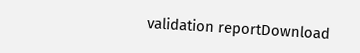validation reportDownload